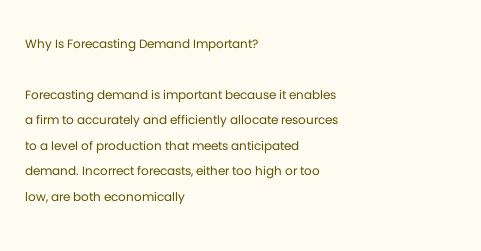Why Is Forecasting Demand Important?

Forecasting demand is important because it enables a firm to accurately and efficiently allocate resources to a level of production that meets anticipated demand. Incorrect forecasts, either too high or too low, are both economically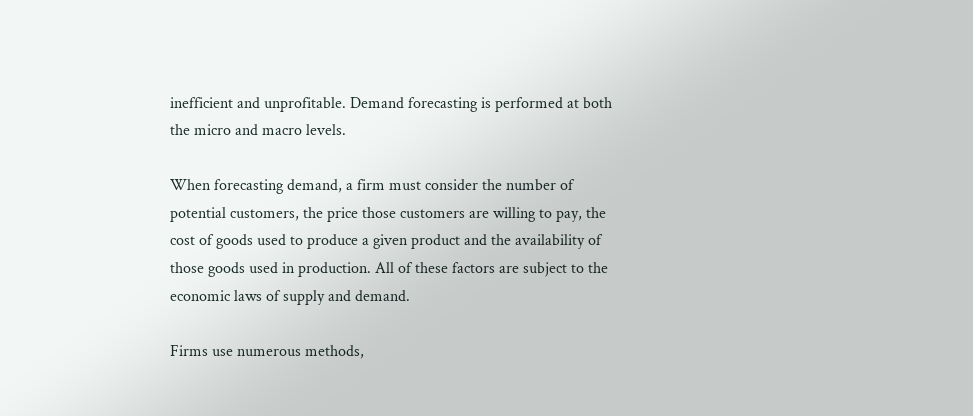inefficient and unprofitable. Demand forecasting is performed at both the micro and macro levels.

When forecasting demand, a firm must consider the number of potential customers, the price those customers are willing to pay, the cost of goods used to produce a given product and the availability of those goods used in production. All of these factors are subject to the economic laws of supply and demand.

Firms use numerous methods,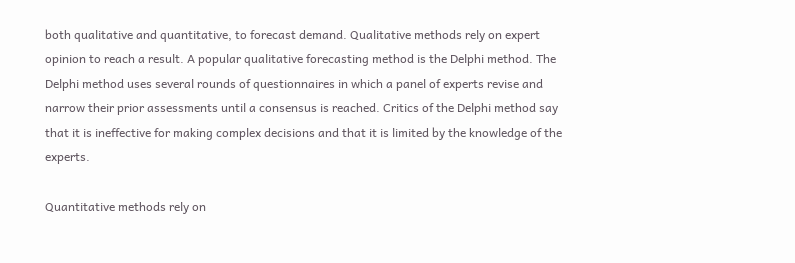both qualitative and quantitative, to forecast demand. Qualitative methods rely on expert opinion to reach a result. A popular qualitative forecasting method is the Delphi method. The Delphi method uses several rounds of questionnaires in which a panel of experts revise and narrow their prior assessments until a consensus is reached. Critics of the Delphi method say that it is ineffective for making complex decisions and that it is limited by the knowledge of the experts.

Quantitative methods rely on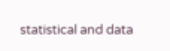statistical and data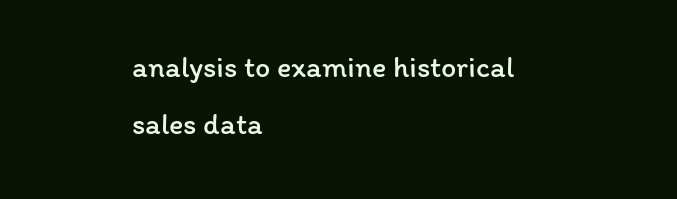analysis to examine historical sales data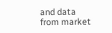and data from market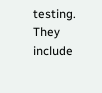testing. They include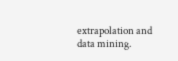extrapolation and data mining.